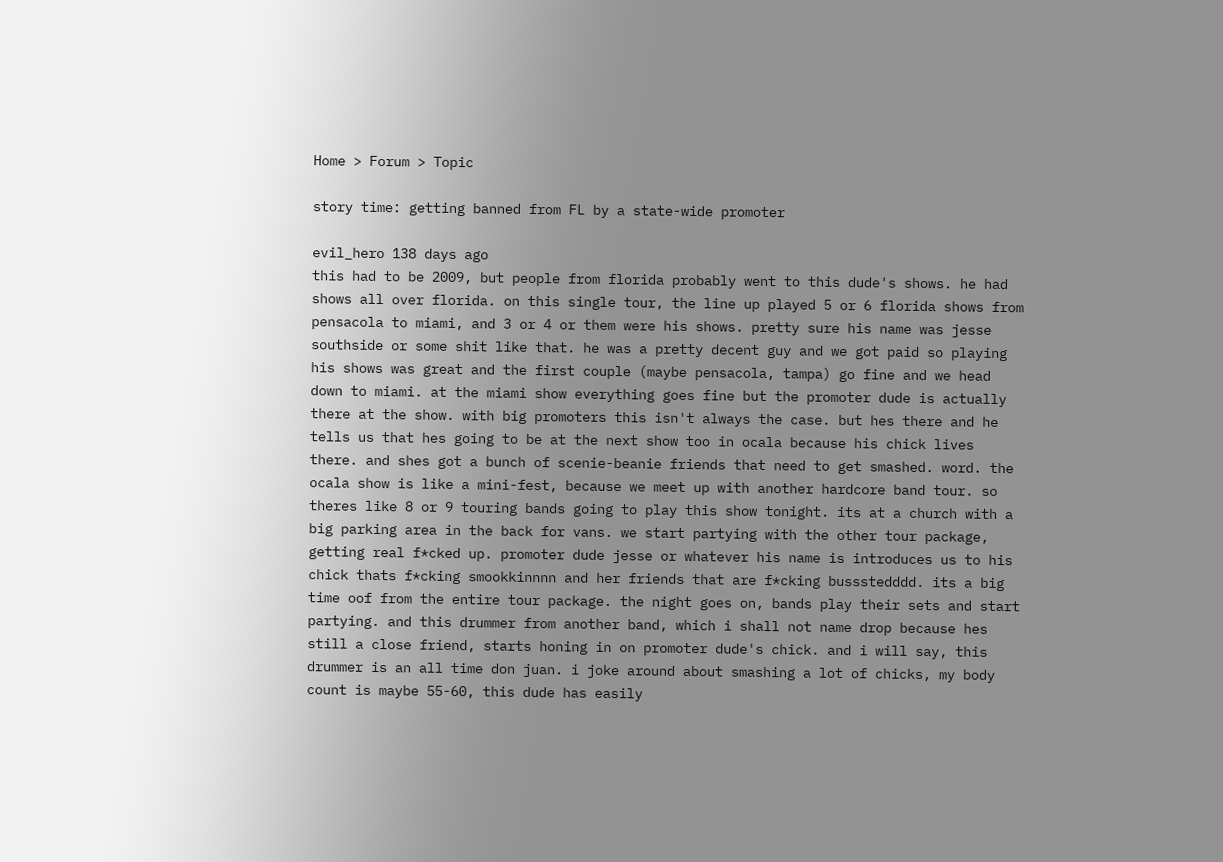Home > Forum > Topic

story time: getting banned from FL by a state-wide promoter

evil_hero 138 days ago
this had to be 2009, but people from florida probably went to this dude's shows. he had shows all over florida. on this single tour, the line up played 5 or 6 florida shows from pensacola to miami, and 3 or 4 or them were his shows. pretty sure his name was jesse southside or some shit like that. he was a pretty decent guy and we got paid so playing his shows was great and the first couple (maybe pensacola, tampa) go fine and we head down to miami. at the miami show everything goes fine but the promoter dude is actually there at the show. with big promoters this isn't always the case. but hes there and he tells us that hes going to be at the next show too in ocala because his chick lives there. and shes got a bunch of scenie-beanie friends that need to get smashed. word. the ocala show is like a mini-fest, because we meet up with another hardcore band tour. so theres like 8 or 9 touring bands going to play this show tonight. its at a church with a big parking area in the back for vans. we start partying with the other tour package, getting real f*cked up. promoter dude jesse or whatever his name is introduces us to his chick thats f*cking smookkinnnn and her friends that are f*cking bussstedddd. its a big time oof from the entire tour package. the night goes on, bands play their sets and start partying. and this drummer from another band, which i shall not name drop because hes still a close friend, starts honing in on promoter dude's chick. and i will say, this drummer is an all time don juan. i joke around about smashing a lot of chicks, my body count is maybe 55-60, this dude has easily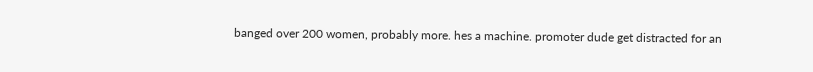banged over 200 women, probably more. hes a machine. promoter dude get distracted for an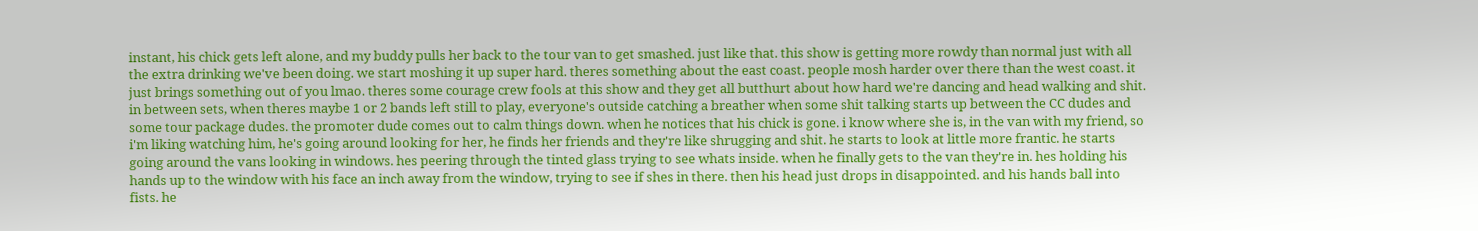instant, his chick gets left alone, and my buddy pulls her back to the tour van to get smashed. just like that. this show is getting more rowdy than normal just with all the extra drinking we've been doing. we start moshing it up super hard. theres something about the east coast. people mosh harder over there than the west coast. it just brings something out of you lmao. theres some courage crew fools at this show and they get all butthurt about how hard we're dancing and head walking and shit. in between sets, when theres maybe 1 or 2 bands left still to play, everyone's outside catching a breather when some shit talking starts up between the CC dudes and some tour package dudes. the promoter dude comes out to calm things down. when he notices that his chick is gone. i know where she is, in the van with my friend, so i'm liking watching him, he's going around looking for her, he finds her friends and they're like shrugging and shit. he starts to look at little more frantic. he starts going around the vans looking in windows. hes peering through the tinted glass trying to see whats inside. when he finally gets to the van they're in. hes holding his hands up to the window with his face an inch away from the window, trying to see if shes in there. then his head just drops in disappointed. and his hands ball into fists. he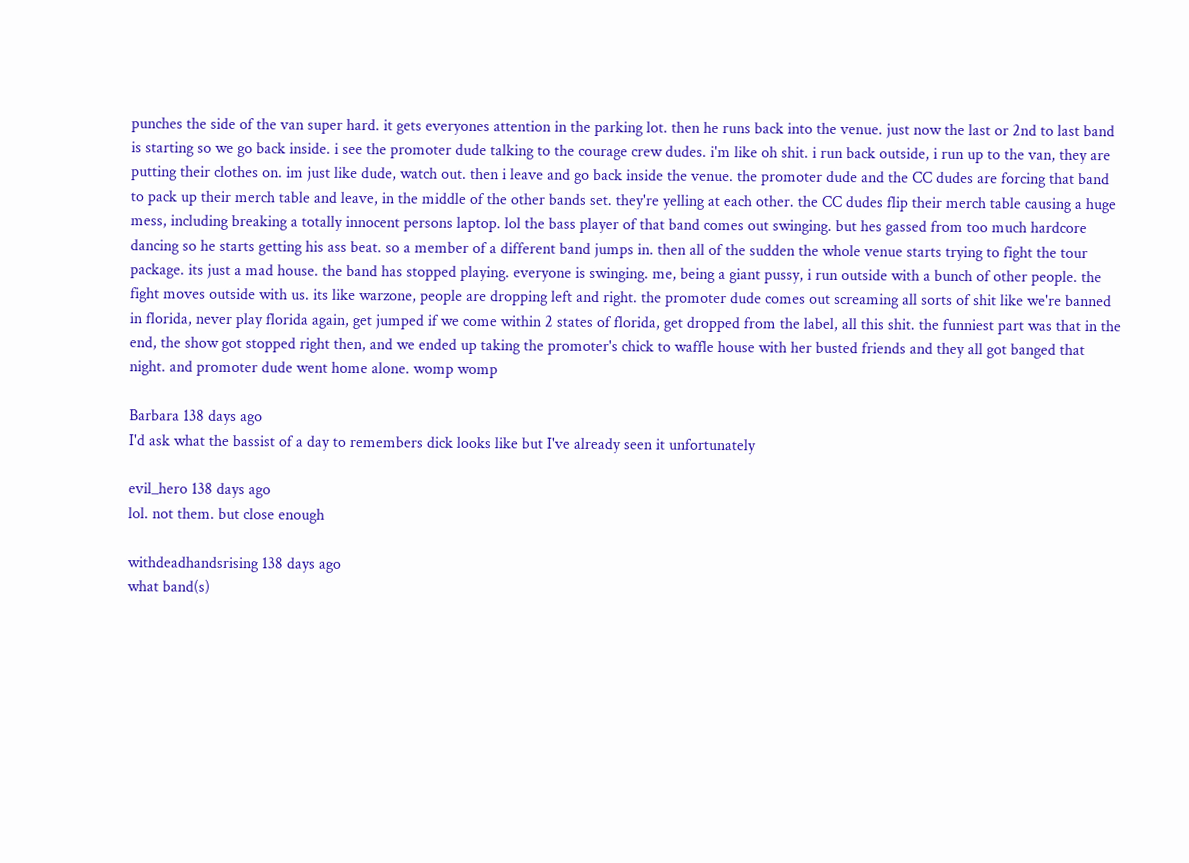punches the side of the van super hard. it gets everyones attention in the parking lot. then he runs back into the venue. just now the last or 2nd to last band is starting so we go back inside. i see the promoter dude talking to the courage crew dudes. i'm like oh shit. i run back outside, i run up to the van, they are putting their clothes on. im just like dude, watch out. then i leave and go back inside the venue. the promoter dude and the CC dudes are forcing that band to pack up their merch table and leave, in the middle of the other bands set. they're yelling at each other. the CC dudes flip their merch table causing a huge mess, including breaking a totally innocent persons laptop. lol the bass player of that band comes out swinging. but hes gassed from too much hardcore dancing so he starts getting his ass beat. so a member of a different band jumps in. then all of the sudden the whole venue starts trying to fight the tour package. its just a mad house. the band has stopped playing. everyone is swinging. me, being a giant pussy, i run outside with a bunch of other people. the fight moves outside with us. its like warzone, people are dropping left and right. the promoter dude comes out screaming all sorts of shit like we're banned in florida, never play florida again, get jumped if we come within 2 states of florida, get dropped from the label, all this shit. the funniest part was that in the end, the show got stopped right then, and we ended up taking the promoter's chick to waffle house with her busted friends and they all got banged that night. and promoter dude went home alone. womp womp

Barbara 138 days ago
I'd ask what the bassist of a day to remembers dick looks like but I've already seen it unfortunately

evil_hero 138 days ago
lol. not them. but close enough

withdeadhandsrising 138 days ago
what band(s)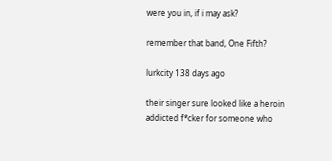were you in, if i may ask?

remember that band, One Fifth?

lurkcity 138 days ago

their singer sure looked like a heroin addicted f*cker for someone who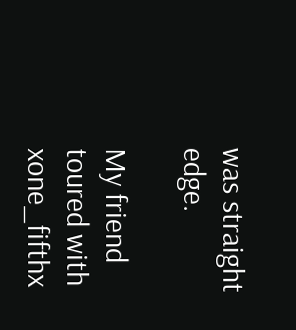was straight edge.

My friend toured with xone_fifthx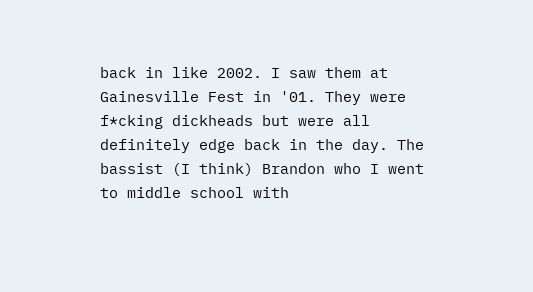back in like 2002. I saw them at Gainesville Fest in '01. They were f*cking dickheads but were all definitely edge back in the day. The bassist (I think) Brandon who I went to middle school with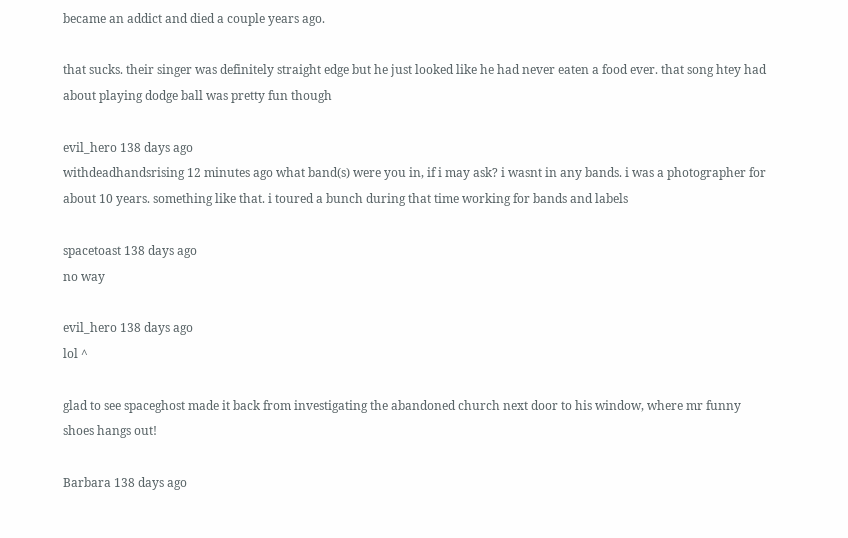became an addict and died a couple years ago.

that sucks. their singer was definitely straight edge but he just looked like he had never eaten a food ever. that song htey had about playing dodge ball was pretty fun though

evil_hero 138 days ago
withdeadhandsrising 12 minutes ago what band(s) were you in, if i may ask? i wasnt in any bands. i was a photographer for about 10 years. something like that. i toured a bunch during that time working for bands and labels

spacetoast 138 days ago
no way

evil_hero 138 days ago
lol ^

glad to see spaceghost made it back from investigating the abandoned church next door to his window, where mr funny shoes hangs out!

Barbara 138 days ago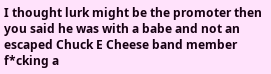I thought lurk might be the promoter then you said he was with a babe and not an escaped Chuck E Cheese band member f*cking a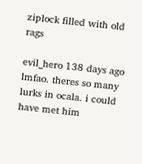ziplock filled with old rags

evil_hero 138 days ago
lmfao. theres so many lurks in ocala. i could have met him